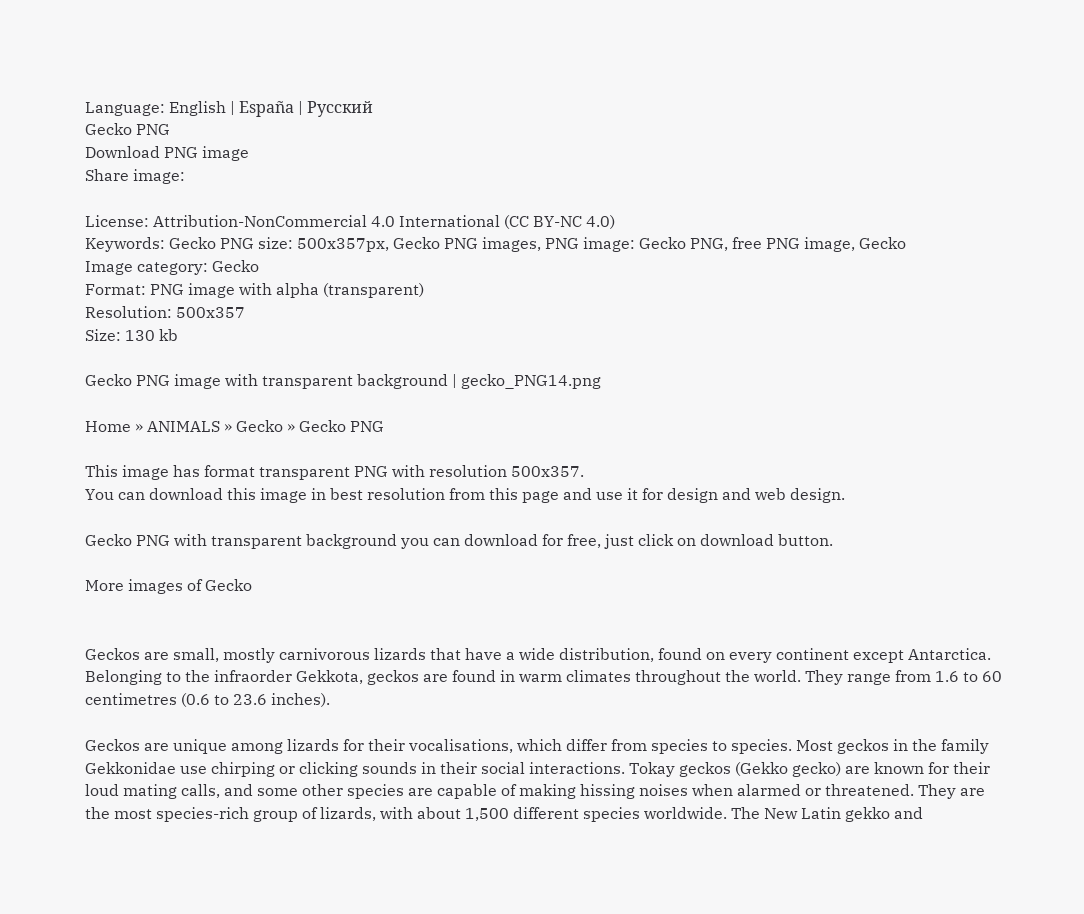Language: English | España | Русский
Gecko PNG
Download PNG image
Share image:

License: Attribution-NonCommercial 4.0 International (CC BY-NC 4.0)
Keywords: Gecko PNG size: 500x357px, Gecko PNG images, PNG image: Gecko PNG, free PNG image, Gecko
Image category: Gecko
Format: PNG image with alpha (transparent)
Resolution: 500x357
Size: 130 kb

Gecko PNG image with transparent background | gecko_PNG14.png

Home » ANIMALS » Gecko » Gecko PNG

This image has format transparent PNG with resolution 500x357.
You can download this image in best resolution from this page and use it for design and web design.

Gecko PNG with transparent background you can download for free, just click on download button.

More images of Gecko


Geckos are small, mostly carnivorous lizards that have a wide distribution, found on every continent except Antarctica. Belonging to the infraorder Gekkota, geckos are found in warm climates throughout the world. They range from 1.6 to 60 centimetres (0.6 to 23.6 inches).

Geckos are unique among lizards for their vocalisations, which differ from species to species. Most geckos in the family Gekkonidae use chirping or clicking sounds in their social interactions. Tokay geckos (Gekko gecko) are known for their loud mating calls, and some other species are capable of making hissing noises when alarmed or threatened. They are the most species-rich group of lizards, with about 1,500 different species worldwide. The New Latin gekko and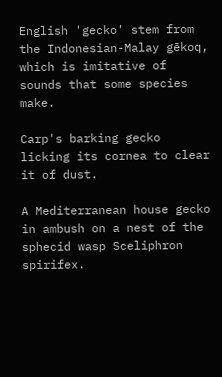English 'gecko' stem from the Indonesian-Malay gēkoq, which is imitative of sounds that some species make.

Carp's barking gecko licking its cornea to clear it of dust.

A Mediterranean house gecko in ambush on a nest of the sphecid wasp Sceliphron spirifex.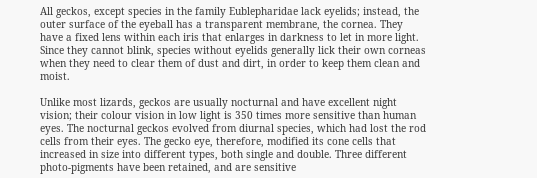All geckos, except species in the family Eublepharidae lack eyelids; instead, the outer surface of the eyeball has a transparent membrane, the cornea. They have a fixed lens within each iris that enlarges in darkness to let in more light. Since they cannot blink, species without eyelids generally lick their own corneas when they need to clear them of dust and dirt, in order to keep them clean and moist.

Unlike most lizards, geckos are usually nocturnal and have excellent night vision; their colour vision in low light is 350 times more sensitive than human eyes. The nocturnal geckos evolved from diurnal species, which had lost the rod cells from their eyes. The gecko eye, therefore, modified its cone cells that increased in size into different types, both single and double. Three different photo-pigments have been retained, and are sensitive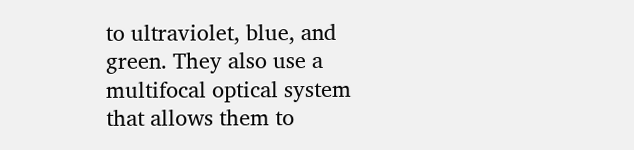to ultraviolet, blue, and green. They also use a multifocal optical system that allows them to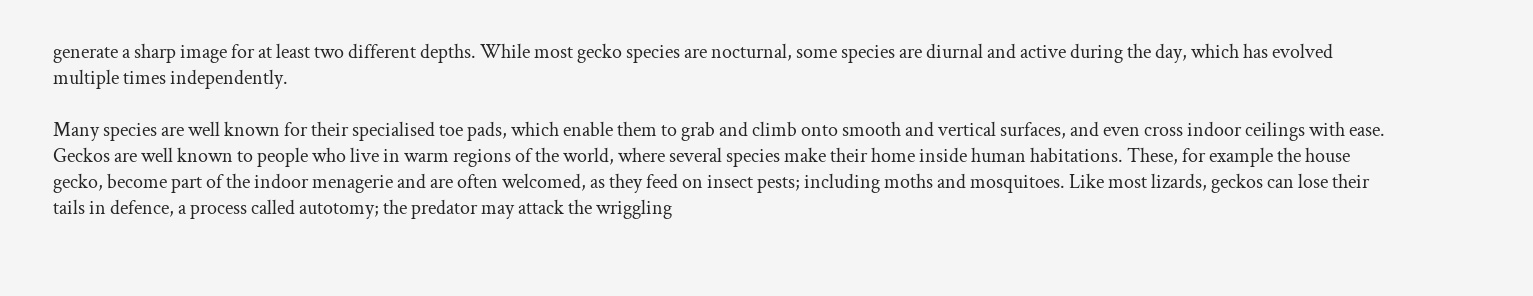generate a sharp image for at least two different depths. While most gecko species are nocturnal, some species are diurnal and active during the day, which has evolved multiple times independently.

Many species are well known for their specialised toe pads, which enable them to grab and climb onto smooth and vertical surfaces, and even cross indoor ceilings with ease. Geckos are well known to people who live in warm regions of the world, where several species make their home inside human habitations. These, for example the house gecko, become part of the indoor menagerie and are often welcomed, as they feed on insect pests; including moths and mosquitoes. Like most lizards, geckos can lose their tails in defence, a process called autotomy; the predator may attack the wriggling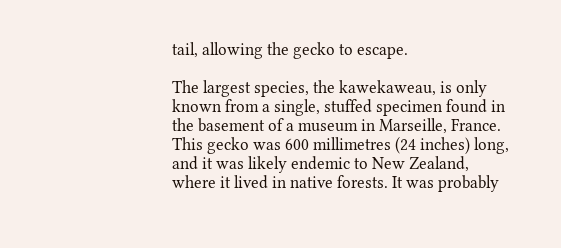tail, allowing the gecko to escape.

The largest species, the kawekaweau, is only known from a single, stuffed specimen found in the basement of a museum in Marseille, France. This gecko was 600 millimetres (24 inches) long, and it was likely endemic to New Zealand, where it lived in native forests. It was probably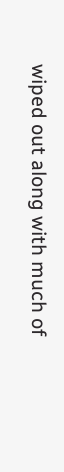wiped out along with much of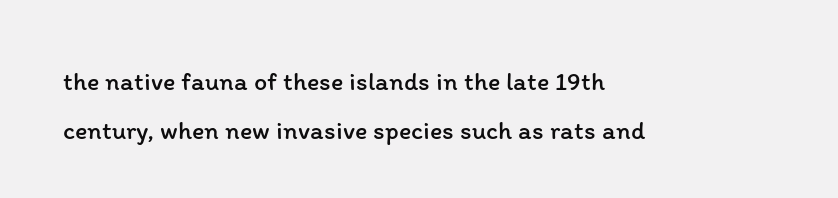the native fauna of these islands in the late 19th century, when new invasive species such as rats and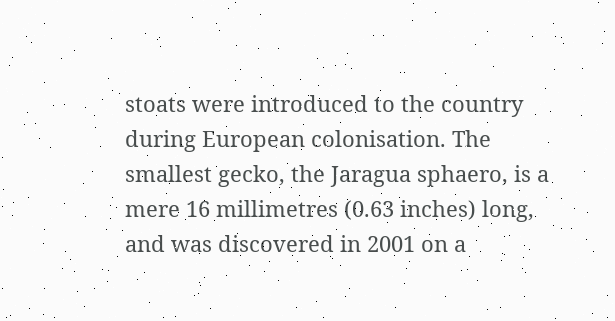stoats were introduced to the country during European colonisation. The smallest gecko, the Jaragua sphaero, is a mere 16 millimetres (0.63 inches) long, and was discovered in 2001 on a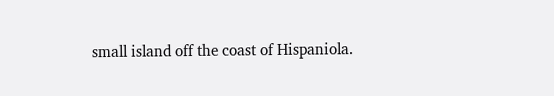small island off the coast of Hispaniola.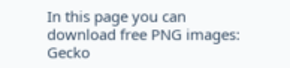In this page you can download free PNG images: Gecko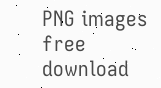PNG images free download